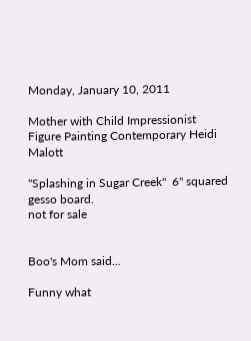Monday, January 10, 2011

Mother with Child Impressionist Figure Painting Contemporary Heidi Malott

"Splashing in Sugar Creek"  6" squared gesso board.
not for sale


Boo's Mom said...

Funny what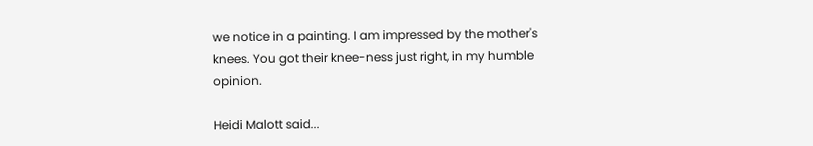we notice in a painting. I am impressed by the mother's knees. You got their knee-ness just right, in my humble opinion.

Heidi Malott said...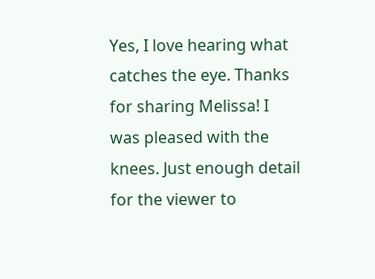Yes, I love hearing what catches the eye. Thanks for sharing Melissa! I was pleased with the knees. Just enough detail for the viewer to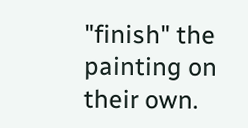"finish" the painting on their own.